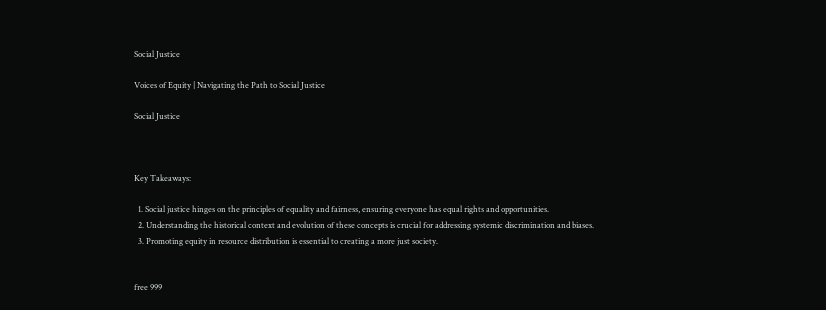Social Justice

Voices of Equity | Navigating the Path to Social Justice

Social Justice



Key Takeaways:

  1. Social justice hinges on the principles of equality and fairness, ensuring everyone has equal rights and opportunities.
  2. Understanding the historical context and evolution of these concepts is crucial for addressing systemic discrimination and biases.
  3. Promoting equity in resource distribution is essential to creating a more just society.


free 999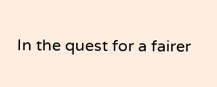In the quest for a fairer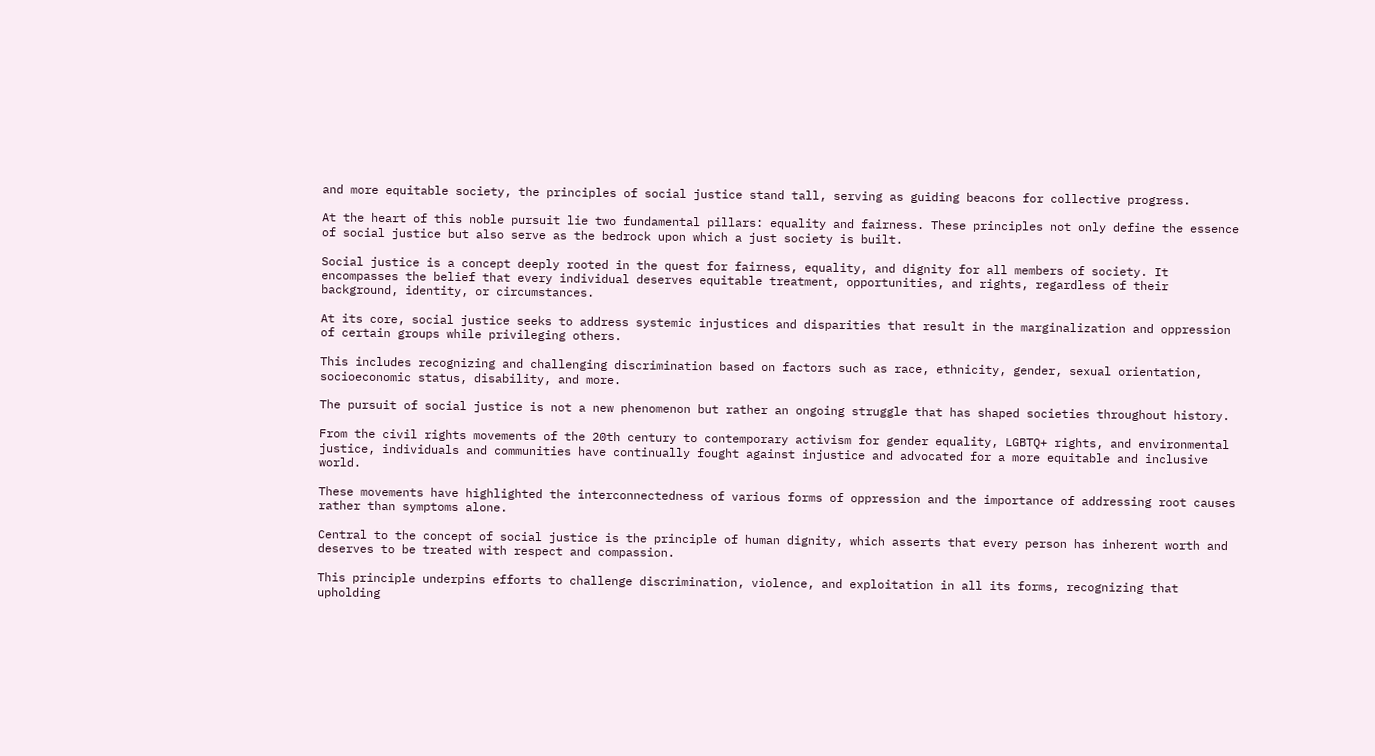and more equitable society, the principles of social justice stand tall, serving as guiding beacons for collective progress.

At the heart of this noble pursuit lie two fundamental pillars: equality and fairness. These principles not only define the essence of social justice but also serve as the bedrock upon which a just society is built.

Social justice is a concept deeply rooted in the quest for fairness, equality, and dignity for all members of society. It encompasses the belief that every individual deserves equitable treatment, opportunities, and rights, regardless of their background, identity, or circumstances.

At its core, social justice seeks to address systemic injustices and disparities that result in the marginalization and oppression of certain groups while privileging others.

This includes recognizing and challenging discrimination based on factors such as race, ethnicity, gender, sexual orientation, socioeconomic status, disability, and more.

The pursuit of social justice is not a new phenomenon but rather an ongoing struggle that has shaped societies throughout history.

From the civil rights movements of the 20th century to contemporary activism for gender equality, LGBTQ+ rights, and environmental justice, individuals and communities have continually fought against injustice and advocated for a more equitable and inclusive world.

These movements have highlighted the interconnectedness of various forms of oppression and the importance of addressing root causes rather than symptoms alone.

Central to the concept of social justice is the principle of human dignity, which asserts that every person has inherent worth and deserves to be treated with respect and compassion.

This principle underpins efforts to challenge discrimination, violence, and exploitation in all its forms, recognizing that upholding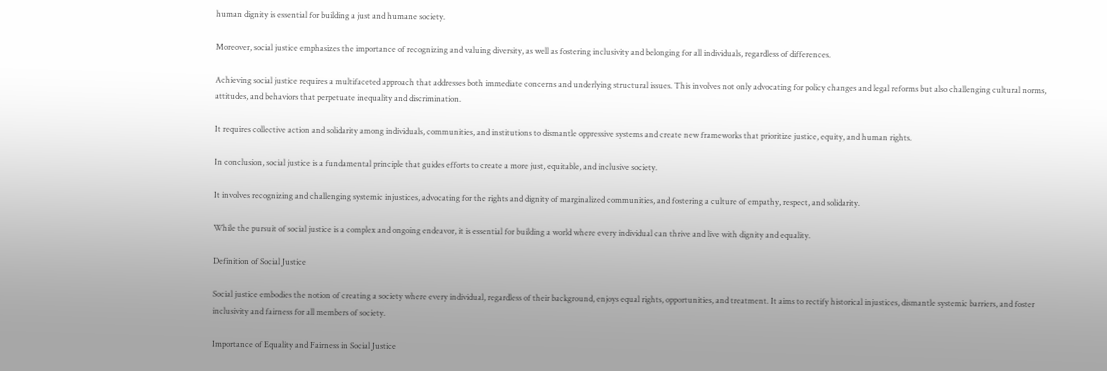human dignity is essential for building a just and humane society.

Moreover, social justice emphasizes the importance of recognizing and valuing diversity, as well as fostering inclusivity and belonging for all individuals, regardless of differences.

Achieving social justice requires a multifaceted approach that addresses both immediate concerns and underlying structural issues. This involves not only advocating for policy changes and legal reforms but also challenging cultural norms, attitudes, and behaviors that perpetuate inequality and discrimination.

It requires collective action and solidarity among individuals, communities, and institutions to dismantle oppressive systems and create new frameworks that prioritize justice, equity, and human rights.

In conclusion, social justice is a fundamental principle that guides efforts to create a more just, equitable, and inclusive society.

It involves recognizing and challenging systemic injustices, advocating for the rights and dignity of marginalized communities, and fostering a culture of empathy, respect, and solidarity.

While the pursuit of social justice is a complex and ongoing endeavor, it is essential for building a world where every individual can thrive and live with dignity and equality.

Definition of Social Justice

Social justice embodies the notion of creating a society where every individual, regardless of their background, enjoys equal rights, opportunities, and treatment. It aims to rectify historical injustices, dismantle systemic barriers, and foster inclusivity and fairness for all members of society.

Importance of Equality and Fairness in Social Justice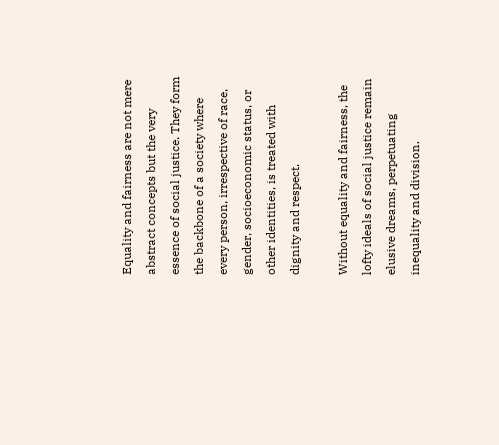Equality and fairness are not mere abstract concepts but the very essence of social justice. They form the backbone of a society where every person, irrespective of race, gender, socioeconomic status, or other identities, is treated with dignity and respect.

Without equality and fairness, the lofty ideals of social justice remain elusive dreams, perpetuating inequality and division.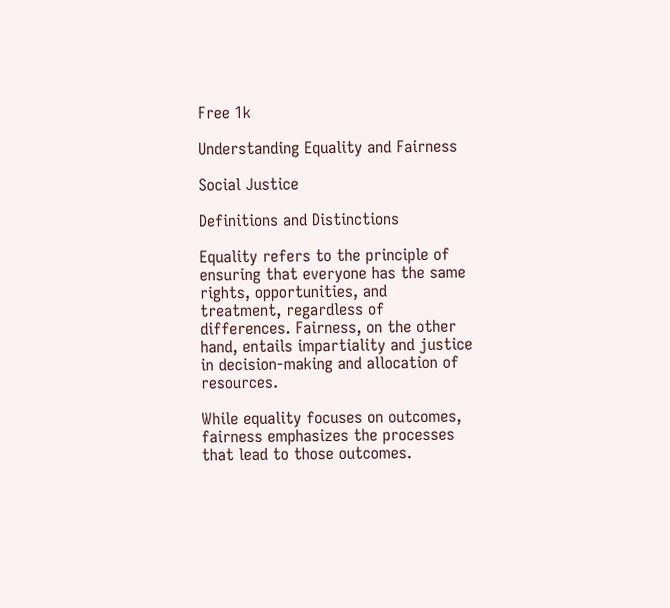Free 1k

Understanding Equality and Fairness

Social Justice

Definitions and Distinctions

Equality refers to the principle of ensuring that everyone has the same rights, opportunities, and treatment, regardless of differences. Fairness, on the other hand, entails impartiality and justice in decision-making and allocation of resources.

While equality focuses on outcomes, fairness emphasizes the processes that lead to those outcomes.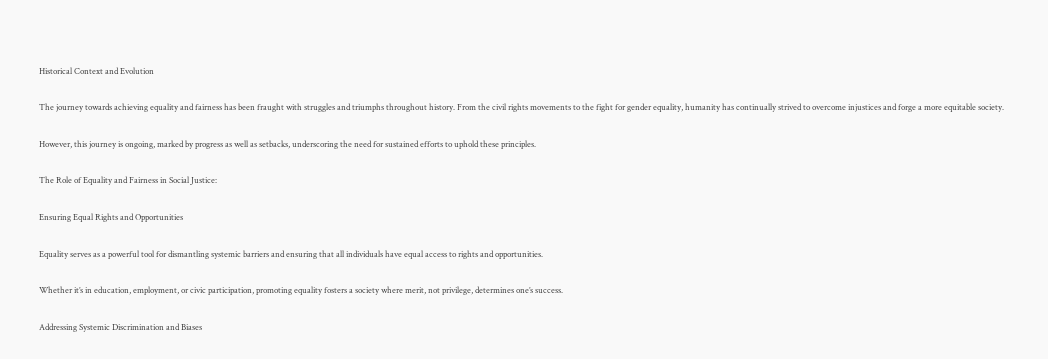Historical Context and Evolution

The journey towards achieving equality and fairness has been fraught with struggles and triumphs throughout history. From the civil rights movements to the fight for gender equality, humanity has continually strived to overcome injustices and forge a more equitable society.

However, this journey is ongoing, marked by progress as well as setbacks, underscoring the need for sustained efforts to uphold these principles.

The Role of Equality and Fairness in Social Justice:

Ensuring Equal Rights and Opportunities

Equality serves as a powerful tool for dismantling systemic barriers and ensuring that all individuals have equal access to rights and opportunities.

Whether it’s in education, employment, or civic participation, promoting equality fosters a society where merit, not privilege, determines one’s success.

Addressing Systemic Discrimination and Biases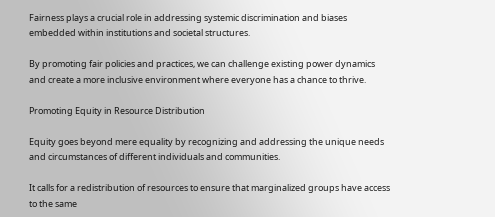Fairness plays a crucial role in addressing systemic discrimination and biases embedded within institutions and societal structures.

By promoting fair policies and practices, we can challenge existing power dynamics and create a more inclusive environment where everyone has a chance to thrive.

Promoting Equity in Resource Distribution

Equity goes beyond mere equality by recognizing and addressing the unique needs and circumstances of different individuals and communities.

It calls for a redistribution of resources to ensure that marginalized groups have access to the same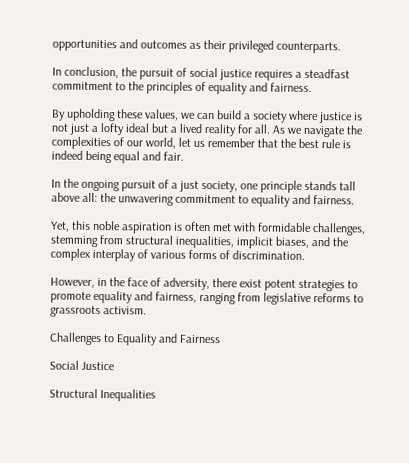opportunities and outcomes as their privileged counterparts.

In conclusion, the pursuit of social justice requires a steadfast commitment to the principles of equality and fairness.

By upholding these values, we can build a society where justice is not just a lofty ideal but a lived reality for all. As we navigate the complexities of our world, let us remember that the best rule is indeed being equal and fair.

In the ongoing pursuit of a just society, one principle stands tall above all: the unwavering commitment to equality and fairness.

Yet, this noble aspiration is often met with formidable challenges, stemming from structural inequalities, implicit biases, and the complex interplay of various forms of discrimination.

However, in the face of adversity, there exist potent strategies to promote equality and fairness, ranging from legislative reforms to grassroots activism.

Challenges to Equality and Fairness

Social Justice

Structural Inequalities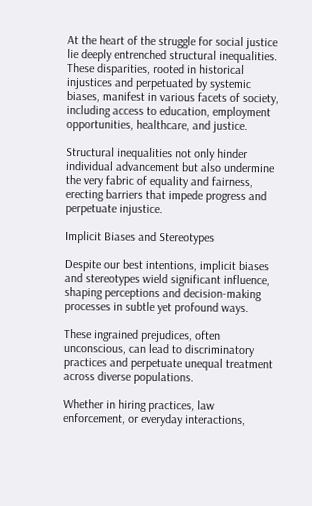At the heart of the struggle for social justice lie deeply entrenched structural inequalities. These disparities, rooted in historical injustices and perpetuated by systemic biases, manifest in various facets of society, including access to education, employment opportunities, healthcare, and justice.

Structural inequalities not only hinder individual advancement but also undermine the very fabric of equality and fairness, erecting barriers that impede progress and perpetuate injustice.

Implicit Biases and Stereotypes

Despite our best intentions, implicit biases and stereotypes wield significant influence, shaping perceptions and decision-making processes in subtle yet profound ways.

These ingrained prejudices, often unconscious, can lead to discriminatory practices and perpetuate unequal treatment across diverse populations.

Whether in hiring practices, law enforcement, or everyday interactions,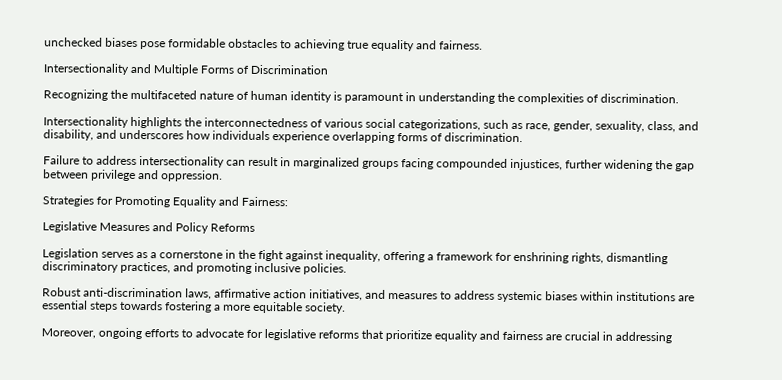unchecked biases pose formidable obstacles to achieving true equality and fairness.

Intersectionality and Multiple Forms of Discrimination

Recognizing the multifaceted nature of human identity is paramount in understanding the complexities of discrimination.

Intersectionality highlights the interconnectedness of various social categorizations, such as race, gender, sexuality, class, and disability, and underscores how individuals experience overlapping forms of discrimination.

Failure to address intersectionality can result in marginalized groups facing compounded injustices, further widening the gap between privilege and oppression.

Strategies for Promoting Equality and Fairness:

Legislative Measures and Policy Reforms

Legislation serves as a cornerstone in the fight against inequality, offering a framework for enshrining rights, dismantling discriminatory practices, and promoting inclusive policies.

Robust anti-discrimination laws, affirmative action initiatives, and measures to address systemic biases within institutions are essential steps towards fostering a more equitable society.

Moreover, ongoing efforts to advocate for legislative reforms that prioritize equality and fairness are crucial in addressing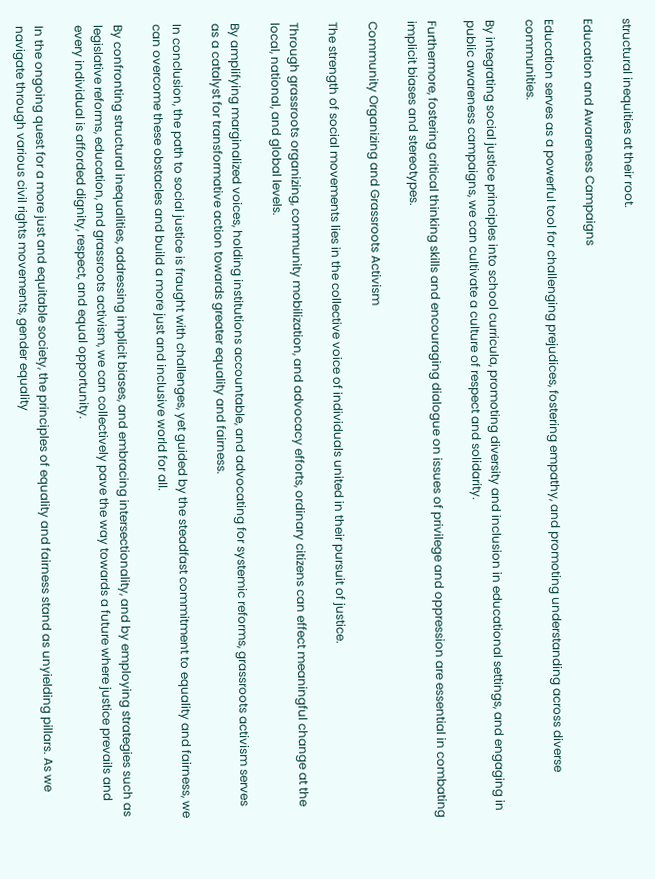structural inequities at their root.

Education and Awareness Campaigns

Education serves as a powerful tool for challenging prejudices, fostering empathy, and promoting understanding across diverse communities.

By integrating social justice principles into school curricula, promoting diversity and inclusion in educational settings, and engaging in public awareness campaigns, we can cultivate a culture of respect and solidarity.

Furthermore, fostering critical thinking skills and encouraging dialogue on issues of privilege and oppression are essential in combating implicit biases and stereotypes.

Community Organizing and Grassroots Activism

The strength of social movements lies in the collective voice of individuals united in their pursuit of justice.

Through grassroots organizing, community mobilization, and advocacy efforts, ordinary citizens can effect meaningful change at the local, national, and global levels.

By amplifying marginalized voices, holding institutions accountable, and advocating for systemic reforms, grassroots activism serves as a catalyst for transformative action towards greater equality and fairness.

In conclusion, the path to social justice is fraught with challenges, yet guided by the steadfast commitment to equality and fairness, we can overcome these obstacles and build a more just and inclusive world for all.

By confronting structural inequalities, addressing implicit biases, and embracing intersectionality, and by employing strategies such as legislative reforms, education, and grassroots activism, we can collectively pave the way towards a future where justice prevails and every individual is afforded dignity, respect, and equal opportunity.

In the ongoing quest for a more just and equitable society, the principles of equality and fairness stand as unyielding pillars. As we navigate through various civil rights movements, gender equality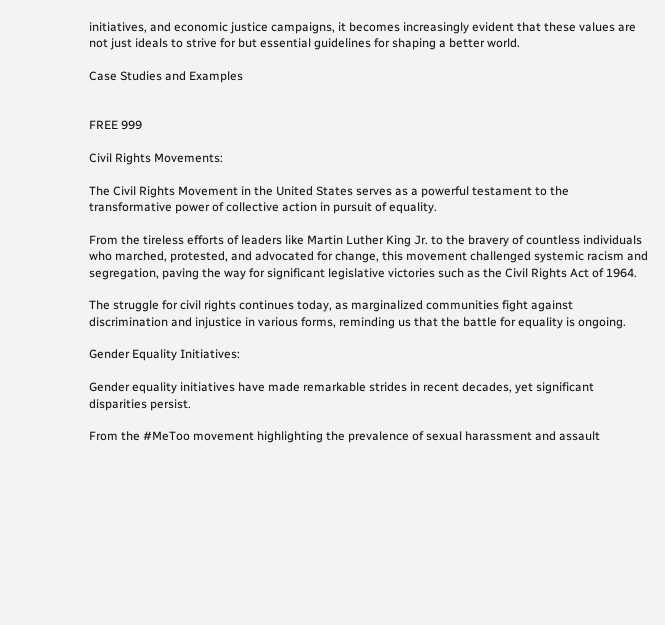initiatives, and economic justice campaigns, it becomes increasingly evident that these values are not just ideals to strive for but essential guidelines for shaping a better world.

Case Studies and Examples


FREE 999

Civil Rights Movements:

The Civil Rights Movement in the United States serves as a powerful testament to the transformative power of collective action in pursuit of equality.

From the tireless efforts of leaders like Martin Luther King Jr. to the bravery of countless individuals who marched, protested, and advocated for change, this movement challenged systemic racism and segregation, paving the way for significant legislative victories such as the Civil Rights Act of 1964.

The struggle for civil rights continues today, as marginalized communities fight against discrimination and injustice in various forms, reminding us that the battle for equality is ongoing.

Gender Equality Initiatives:

Gender equality initiatives have made remarkable strides in recent decades, yet significant disparities persist.

From the #MeToo movement highlighting the prevalence of sexual harassment and assault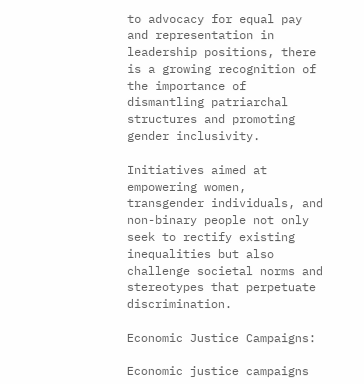to advocacy for equal pay and representation in leadership positions, there is a growing recognition of the importance of dismantling patriarchal structures and promoting gender inclusivity.

Initiatives aimed at empowering women, transgender individuals, and non-binary people not only seek to rectify existing inequalities but also challenge societal norms and stereotypes that perpetuate discrimination.

Economic Justice Campaigns:

Economic justice campaigns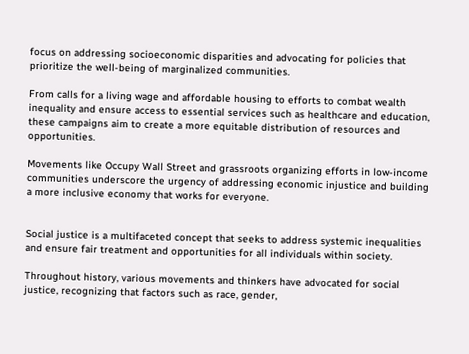focus on addressing socioeconomic disparities and advocating for policies that prioritize the well-being of marginalized communities.

From calls for a living wage and affordable housing to efforts to combat wealth inequality and ensure access to essential services such as healthcare and education, these campaigns aim to create a more equitable distribution of resources and opportunities.

Movements like Occupy Wall Street and grassroots organizing efforts in low-income communities underscore the urgency of addressing economic injustice and building a more inclusive economy that works for everyone.


Social justice is a multifaceted concept that seeks to address systemic inequalities and ensure fair treatment and opportunities for all individuals within society.

Throughout history, various movements and thinkers have advocated for social justice, recognizing that factors such as race, gender,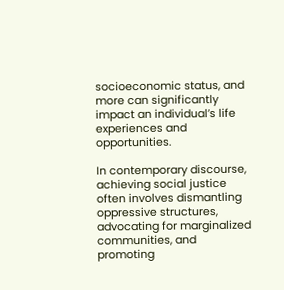socioeconomic status, and more can significantly impact an individual’s life experiences and opportunities.

In contemporary discourse, achieving social justice often involves dismantling oppressive structures, advocating for marginalized communities, and promoting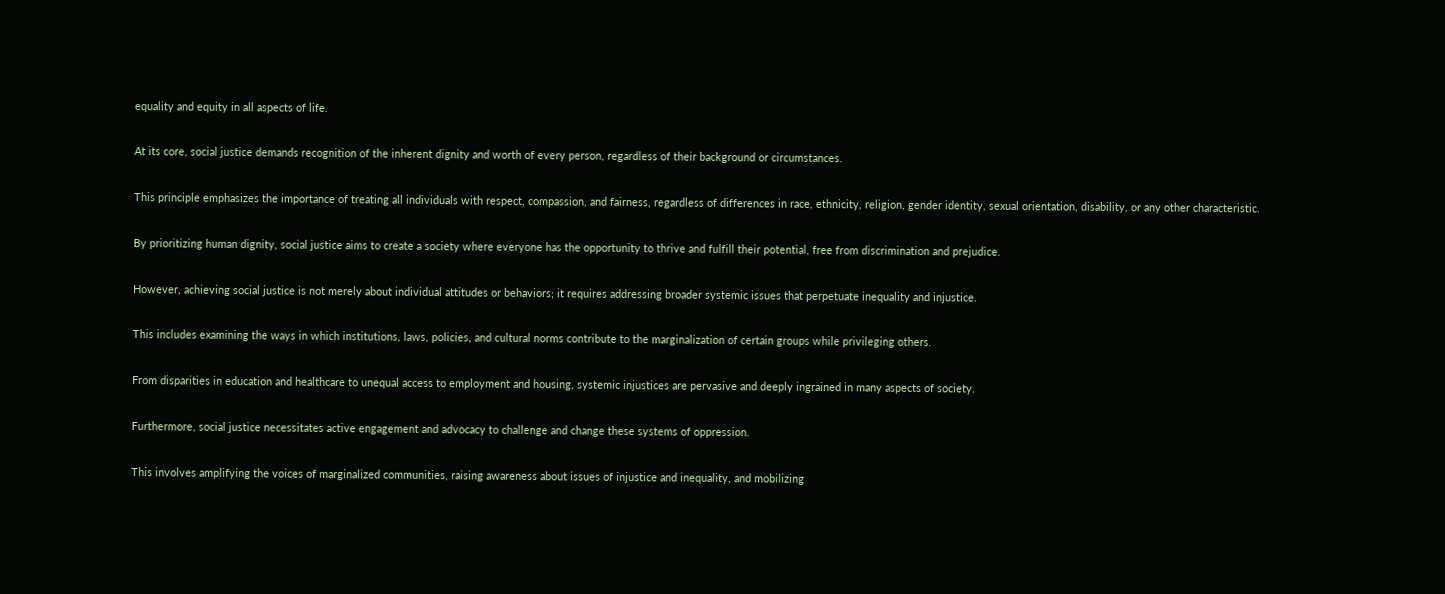equality and equity in all aspects of life.

At its core, social justice demands recognition of the inherent dignity and worth of every person, regardless of their background or circumstances.

This principle emphasizes the importance of treating all individuals with respect, compassion, and fairness, regardless of differences in race, ethnicity, religion, gender identity, sexual orientation, disability, or any other characteristic.

By prioritizing human dignity, social justice aims to create a society where everyone has the opportunity to thrive and fulfill their potential, free from discrimination and prejudice.

However, achieving social justice is not merely about individual attitudes or behaviors; it requires addressing broader systemic issues that perpetuate inequality and injustice.

This includes examining the ways in which institutions, laws, policies, and cultural norms contribute to the marginalization of certain groups while privileging others.

From disparities in education and healthcare to unequal access to employment and housing, systemic injustices are pervasive and deeply ingrained in many aspects of society.

Furthermore, social justice necessitates active engagement and advocacy to challenge and change these systems of oppression.

This involves amplifying the voices of marginalized communities, raising awareness about issues of injustice and inequality, and mobilizing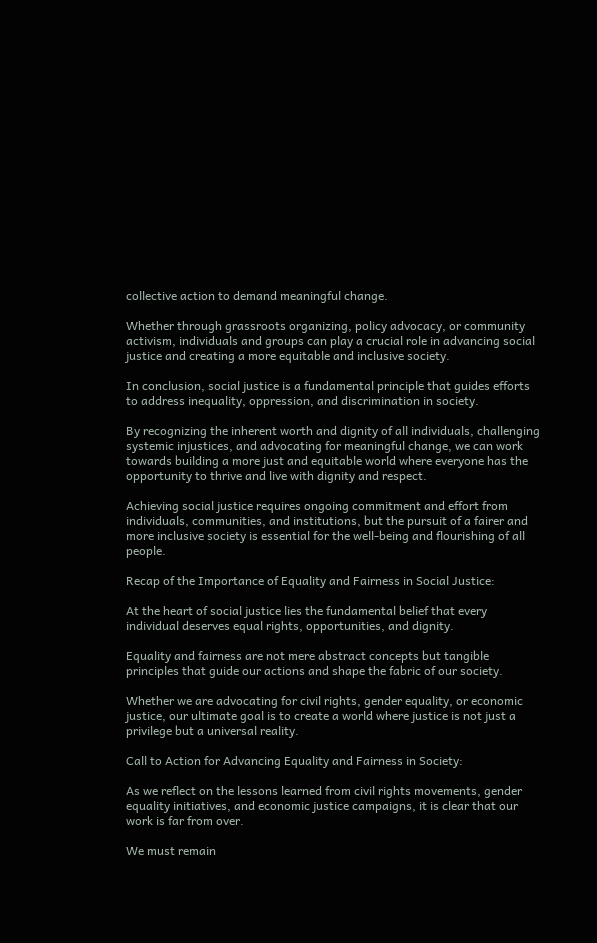collective action to demand meaningful change.

Whether through grassroots organizing, policy advocacy, or community activism, individuals and groups can play a crucial role in advancing social justice and creating a more equitable and inclusive society.

In conclusion, social justice is a fundamental principle that guides efforts to address inequality, oppression, and discrimination in society.

By recognizing the inherent worth and dignity of all individuals, challenging systemic injustices, and advocating for meaningful change, we can work towards building a more just and equitable world where everyone has the opportunity to thrive and live with dignity and respect.

Achieving social justice requires ongoing commitment and effort from individuals, communities, and institutions, but the pursuit of a fairer and more inclusive society is essential for the well-being and flourishing of all people.

Recap of the Importance of Equality and Fairness in Social Justice:

At the heart of social justice lies the fundamental belief that every individual deserves equal rights, opportunities, and dignity.

Equality and fairness are not mere abstract concepts but tangible principles that guide our actions and shape the fabric of our society.

Whether we are advocating for civil rights, gender equality, or economic justice, our ultimate goal is to create a world where justice is not just a privilege but a universal reality.

Call to Action for Advancing Equality and Fairness in Society:

As we reflect on the lessons learned from civil rights movements, gender equality initiatives, and economic justice campaigns, it is clear that our work is far from over.

We must remain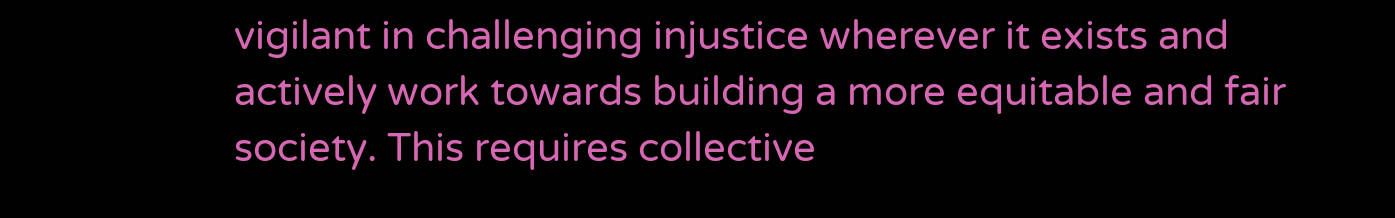vigilant in challenging injustice wherever it exists and actively work towards building a more equitable and fair society. This requires collective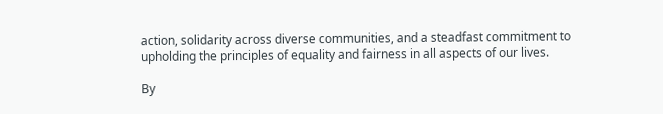action, solidarity across diverse communities, and a steadfast commitment to upholding the principles of equality and fairness in all aspects of our lives.

By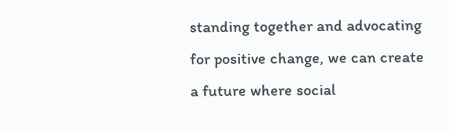standing together and advocating for positive change, we can create a future where social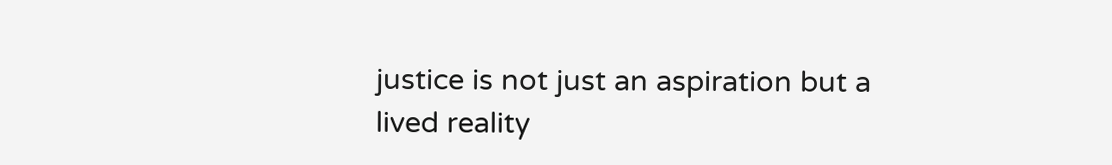justice is not just an aspiration but a lived reality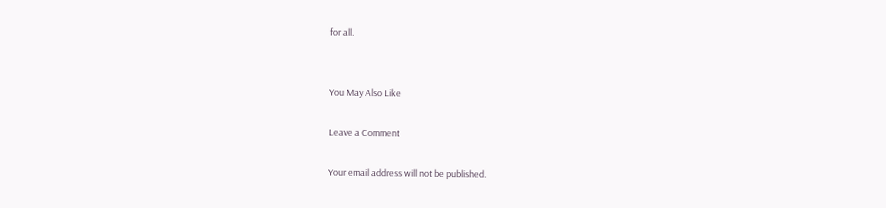for all.


You May Also Like

Leave a Comment

Your email address will not be published.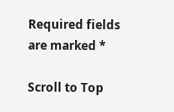Required fields are marked *

Scroll to Top